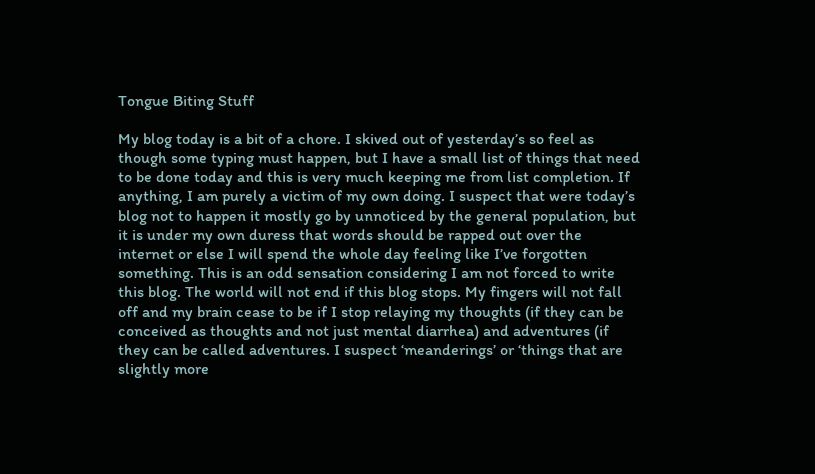Tongue Biting Stuff

My blog today is a bit of a chore. I skived out of yesterday’s so feel as though some typing must happen, but I have a small list of things that need to be done today and this is very much keeping me from list completion. If anything, I am purely a victim of my own doing. I suspect that were today’s blog not to happen it mostly go by unnoticed by the general population, but it is under my own duress that words should be rapped out over the internet or else I will spend the whole day feeling like I’ve forgotten something. This is an odd sensation considering I am not forced to write this blog. The world will not end if this blog stops. My fingers will not fall off and my brain cease to be if I stop relaying my thoughts (if they can be conceived as thoughts and not just mental diarrhea) and adventures (if they can be called adventures. I suspect ‘meanderings’ or ‘things that are slightly more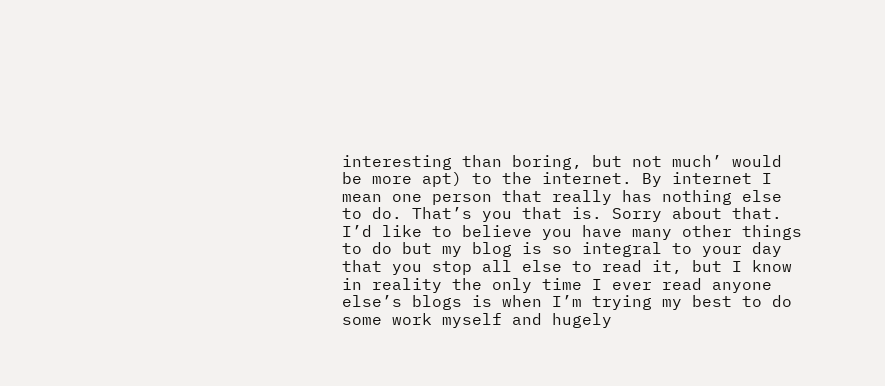interesting than boring, but not much’ would be more apt) to the internet. By internet I mean one person that really has nothing else to do. That’s you that is. Sorry about that. I’d like to believe you have many other things to do but my blog is so integral to your day that you stop all else to read it, but I know in reality the only time I ever read anyone else’s blogs is when I’m trying my best to do some work myself and hugely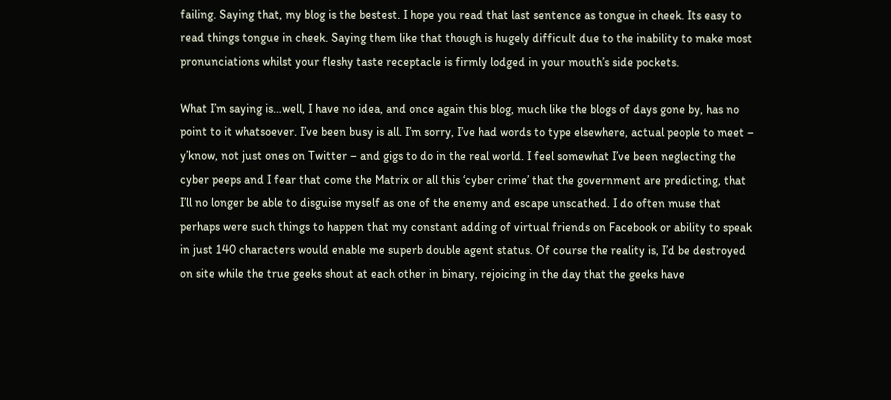failing. Saying that, my blog is the bestest. I hope you read that last sentence as tongue in cheek. Its easy to read things tongue in cheek. Saying them like that though is hugely difficult due to the inability to make most pronunciations whilst your fleshy taste receptacle is firmly lodged in your mouth’s side pockets.

What I’m saying is…well, I have no idea, and once again this blog, much like the blogs of days gone by, has no point to it whatsoever. I’ve been busy is all. I’m sorry, I’ve had words to type elsewhere, actual people to meet – y’know, not just ones on Twitter – and gigs to do in the real world. I feel somewhat I’ve been neglecting the cyber peeps and I fear that come the Matrix or all this ‘cyber crime’ that the government are predicting, that I’ll no longer be able to disguise myself as one of the enemy and escape unscathed. I do often muse that perhaps were such things to happen that my constant adding of virtual friends on Facebook or ability to speak in just 140 characters would enable me superb double agent status. Of course the reality is, I’d be destroyed on site while the true geeks shout at each other in binary, rejoicing in the day that the geeks have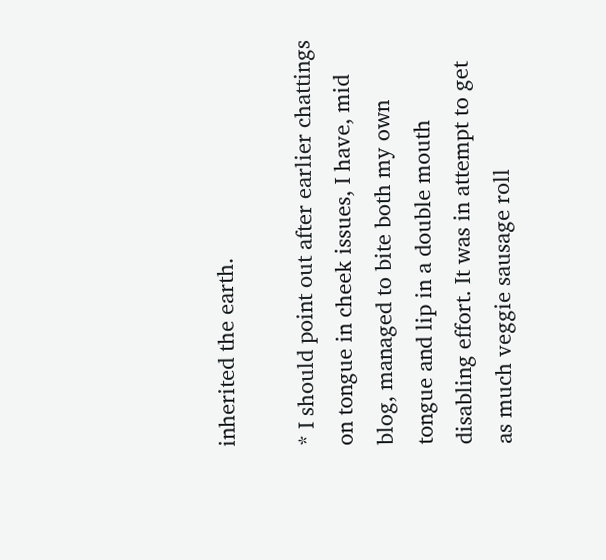inherited the earth.

* I should point out after earlier chattings on tongue in cheek issues, I have, mid blog, managed to bite both my own tongue and lip in a double mouth disabling effort. It was in attempt to get as much veggie sausage roll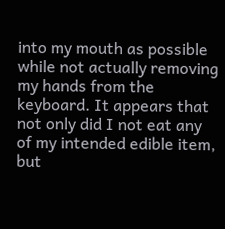into my mouth as possible while not actually removing my hands from the keyboard. It appears that not only did I not eat any of my intended edible item, but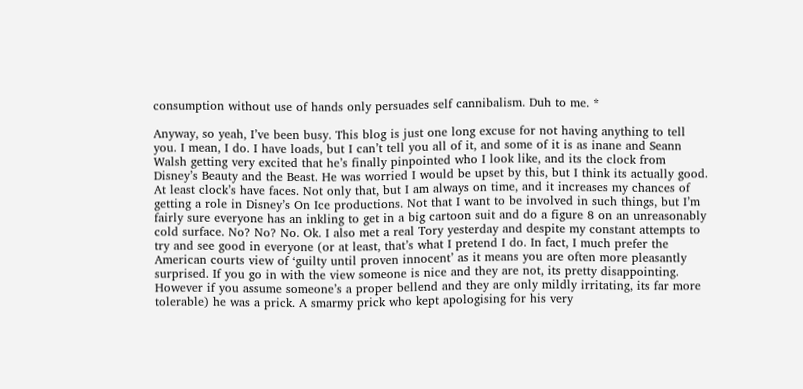consumption without use of hands only persuades self cannibalism. Duh to me. *

Anyway, so yeah, I’ve been busy. This blog is just one long excuse for not having anything to tell you. I mean, I do. I have loads, but I can’t tell you all of it, and some of it is as inane and Seann Walsh getting very excited that he’s finally pinpointed who I look like, and its the clock from Disney’s Beauty and the Beast. He was worried I would be upset by this, but I think its actually good. At least clock’s have faces. Not only that, but I am always on time, and it increases my chances of getting a role in Disney’s On Ice productions. Not that I want to be involved in such things, but I’m fairly sure everyone has an inkling to get in a big cartoon suit and do a figure 8 on an unreasonably cold surface. No? No? No. Ok. I also met a real Tory yesterday and despite my constant attempts to try and see good in everyone (or at least, that’s what I pretend I do. In fact, I much prefer the American courts view of ‘guilty until proven innocent’ as it means you are often more pleasantly surprised. If you go in with the view someone is nice and they are not, its pretty disappointing. However if you assume someone’s a proper bellend and they are only mildly irritating, its far more tolerable) he was a prick. A smarmy prick who kept apologising for his very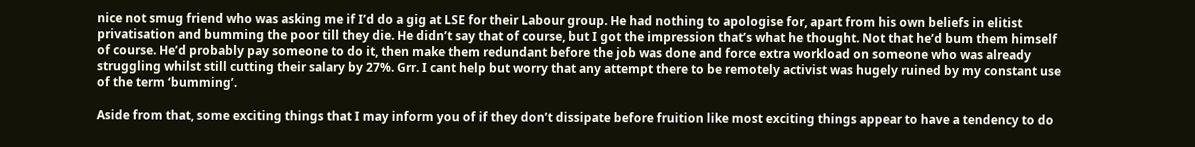nice not smug friend who was asking me if I’d do a gig at LSE for their Labour group. He had nothing to apologise for, apart from his own beliefs in elitist privatisation and bumming the poor till they die. He didn’t say that of course, but I got the impression that’s what he thought. Not that he’d bum them himself of course. He’d probably pay someone to do it, then make them redundant before the job was done and force extra workload on someone who was already struggling whilst still cutting their salary by 27%. Grr. I cant help but worry that any attempt there to be remotely activist was hugely ruined by my constant use of the term ‘bumming’.

Aside from that, some exciting things that I may inform you of if they don’t dissipate before fruition like most exciting things appear to have a tendency to do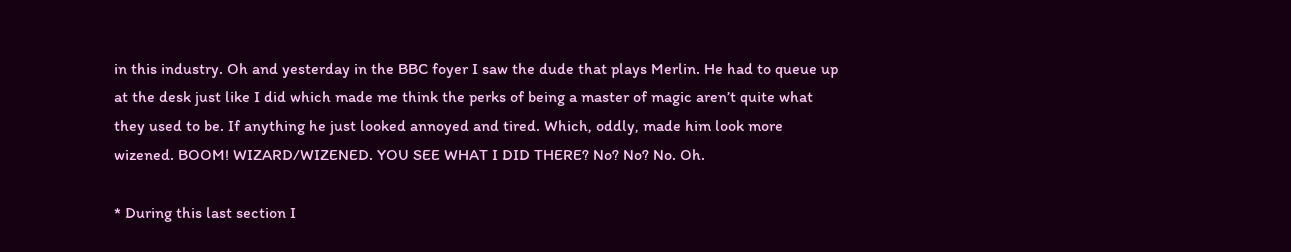in this industry. Oh and yesterday in the BBC foyer I saw the dude that plays Merlin. He had to queue up at the desk just like I did which made me think the perks of being a master of magic aren’t quite what they used to be. If anything he just looked annoyed and tired. Which, oddly, made him look more wizened. BOOM! WIZARD/WIZENED. YOU SEE WHAT I DID THERE? No? No? No. Oh.

* During this last section I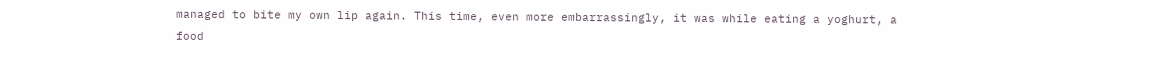managed to bite my own lip again. This time, even more embarrassingly, it was while eating a yoghurt, a food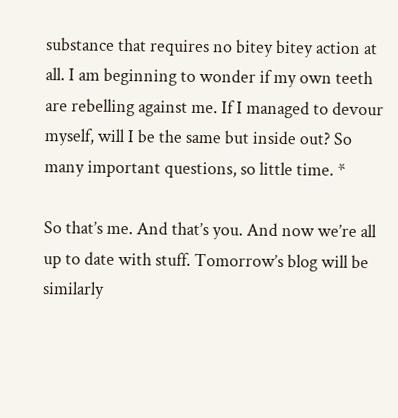substance that requires no bitey bitey action at all. I am beginning to wonder if my own teeth are rebelling against me. If I managed to devour myself, will I be the same but inside out? So many important questions, so little time. *

So that’s me. And that’s you. And now we’re all up to date with stuff. Tomorrow’s blog will be similarly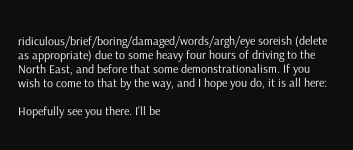ridiculous/brief/boring/damaged/words/argh/eye soreish (delete as appropriate) due to some heavy four hours of driving to the North East, and before that some demonstrationalism. If you wish to come to that by the way, and I hope you do, it is all here:

Hopefully see you there. I’ll be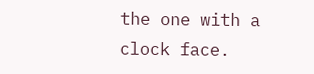the one with a clock face.